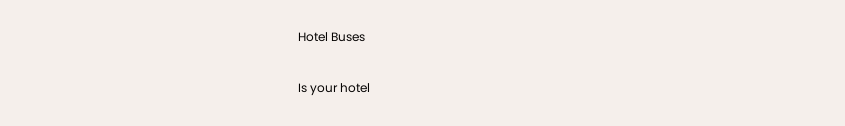Hotel Buses

Is your hotel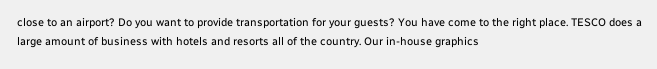close to an airport? Do you want to provide transportation for your guests? You have come to the right place. TESCO does a large amount of business with hotels and resorts all of the country. Our in-house graphics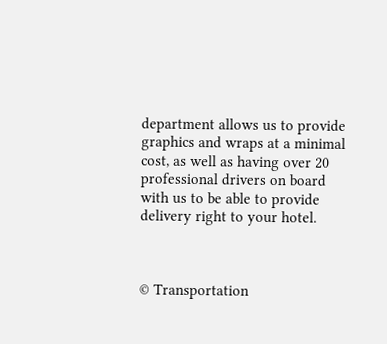department allows us to provide graphics and wraps at a minimal cost, as well as having over 20 professional drivers on board with us to be able to provide delivery right to your hotel.



© Transportation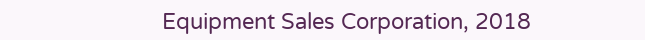Equipment Sales Corporation, 2018